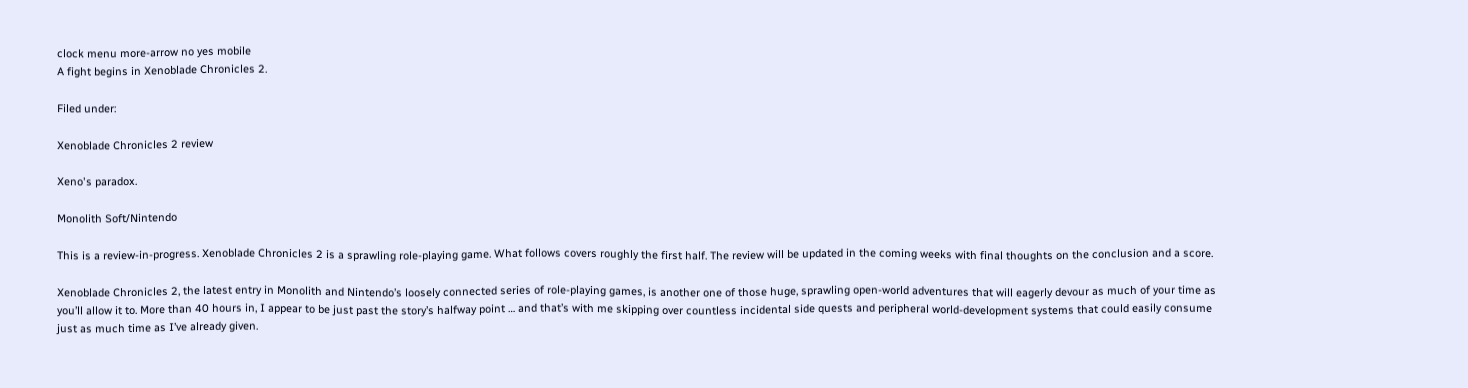clock menu more-arrow no yes mobile
A fight begins in Xenoblade Chronicles 2.

Filed under:

Xenoblade Chronicles 2 review

Xeno's paradox.

Monolith Soft/Nintendo

This is a review-in-progress. Xenoblade Chronicles 2 is a sprawling role-playing game. What follows covers roughly the first half. The review will be updated in the coming weeks with final thoughts on the conclusion and a score.

Xenoblade Chronicles 2, the latest entry in Monolith and Nintendo’s loosely connected series of role-playing games, is another one of those huge, sprawling open-world adventures that will eagerly devour as much of your time as you’ll allow it to. More than 40 hours in, I appear to be just past the story’s halfway point … and that’s with me skipping over countless incidental side quests and peripheral world-development systems that could easily consume just as much time as I’ve already given.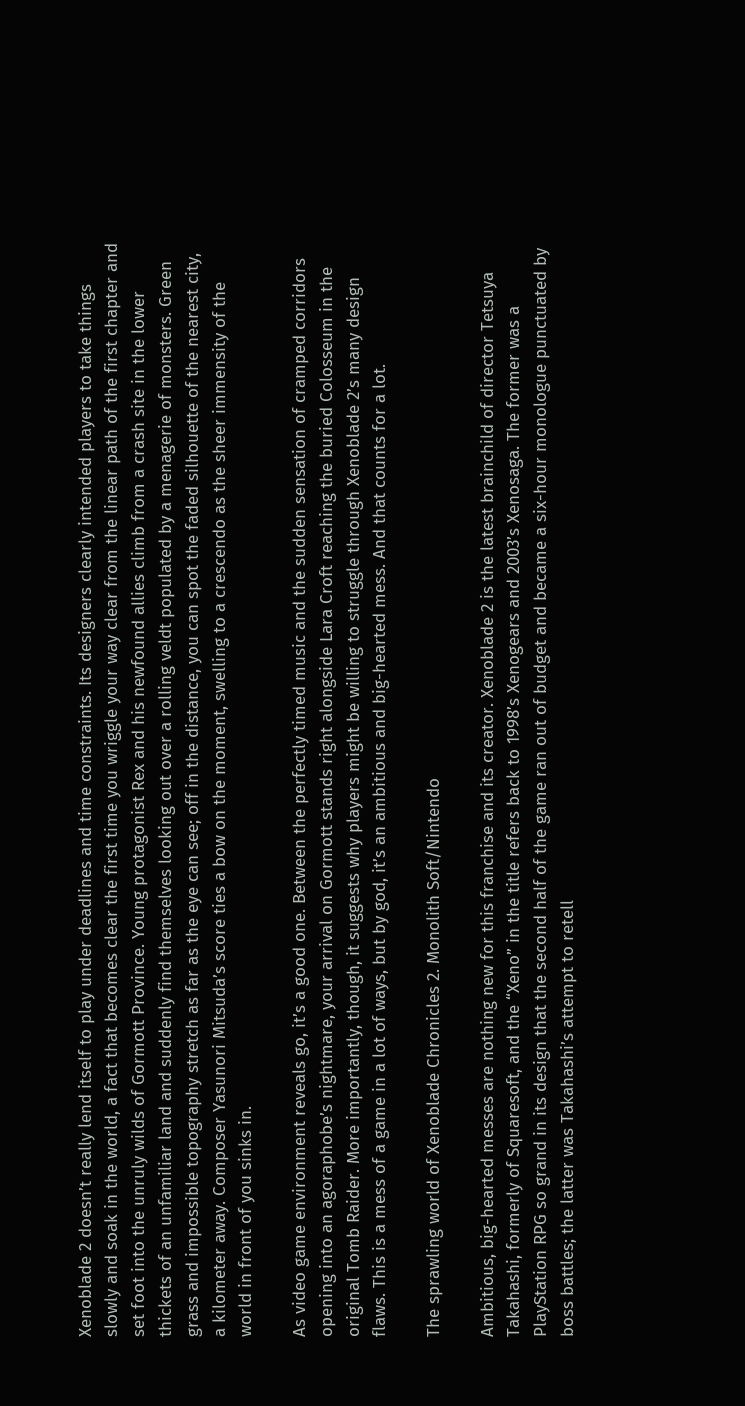Xenoblade 2 doesn’t really lend itself to play under deadlines and time constraints. Its designers clearly intended players to take things slowly and soak in the world, a fact that becomes clear the first time you wriggle your way clear from the linear path of the first chapter and set foot into the unruly wilds of Gormott Province. Young protagonist Rex and his newfound allies climb from a crash site in the lower thickets of an unfamiliar land and suddenly find themselves looking out over a rolling veldt populated by a menagerie of monsters. Green grass and impossible topography stretch as far as the eye can see; off in the distance, you can spot the faded silhouette of the nearest city, a kilometer away. Composer Yasunori Mitsuda’s score ties a bow on the moment, swelling to a crescendo as the sheer immensity of the world in front of you sinks in.

As video game environment reveals go, it’s a good one. Between the perfectly timed music and the sudden sensation of cramped corridors opening into an agoraphobe’s nightmare, your arrival on Gormott stands right alongside Lara Croft reaching the buried Colosseum in the original Tomb Raider. More importantly, though, it suggests why players might be willing to struggle through Xenoblade 2’s many design flaws. This is a mess of a game in a lot of ways, but by god, it’s an ambitious and big-hearted mess. And that counts for a lot.

The sprawling world of Xenoblade Chronicles 2. Monolith Soft/Nintendo

Ambitious, big-hearted messes are nothing new for this franchise and its creator. Xenoblade 2 is the latest brainchild of director Tetsuya Takahashi, formerly of Squaresoft, and the “Xeno” in the title refers back to 1998’s Xenogears and 2003’s Xenosaga. The former was a PlayStation RPG so grand in its design that the second half of the game ran out of budget and became a six-hour monologue punctuated by boss battles; the latter was Takahashi’s attempt to retell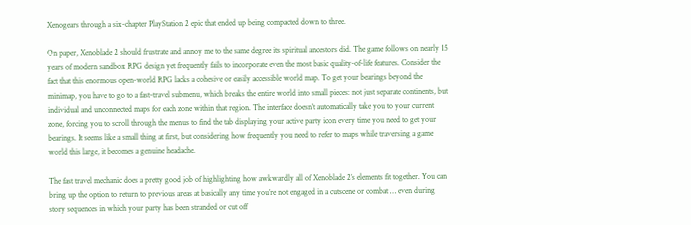Xenogears through a six-chapter PlayStation 2 epic that ended up being compacted down to three.

On paper, Xenoblade 2 should frustrate and annoy me to the same degree its spiritual ancestors did. The game follows on nearly 15 years of modern sandbox RPG design yet frequently fails to incorporate even the most basic quality-of-life features. Consider the fact that this enormous open-world RPG lacks a cohesive or easily accessible world map. To get your bearings beyond the minimap, you have to go to a fast-travel submenu, which breaks the entire world into small pieces: not just separate continents, but individual and unconnected maps for each zone within that region. The interface doesn’t automatically take you to your current zone, forcing you to scroll through the menus to find the tab displaying your active party icon every time you need to get your bearings. It seems like a small thing at first, but considering how frequently you need to refer to maps while traversing a game world this large, it becomes a genuine headache.

The fast travel mechanic does a pretty good job of highlighting how awkwardly all of Xenoblade 2’s elements fit together. You can bring up the option to return to previous areas at basically any time you’re not engaged in a cutscene or combat … even during story sequences in which your party has been stranded or cut off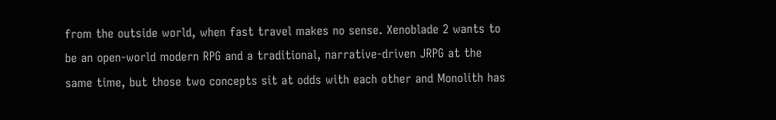from the outside world, when fast travel makes no sense. Xenoblade 2 wants to be an open-world modern RPG and a traditional, narrative-driven JRPG at the same time, but those two concepts sit at odds with each other and Monolith has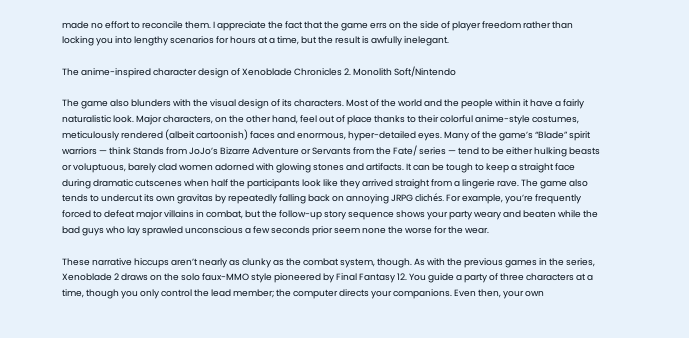made no effort to reconcile them. I appreciate the fact that the game errs on the side of player freedom rather than locking you into lengthy scenarios for hours at a time, but the result is awfully inelegant.

The anime-inspired character design of Xenoblade Chronicles 2. Monolith Soft/Nintendo

The game also blunders with the visual design of its characters. Most of the world and the people within it have a fairly naturalistic look. Major characters, on the other hand, feel out of place thanks to their colorful anime-style costumes, meticulously rendered (albeit cartoonish) faces and enormous, hyper-detailed eyes. Many of the game’s “Blade” spirit warriors — think Stands from JoJo’s Bizarre Adventure or Servants from the Fate/ series — tend to be either hulking beasts or voluptuous, barely clad women adorned with glowing stones and artifacts. It can be tough to keep a straight face during dramatic cutscenes when half the participants look like they arrived straight from a lingerie rave. The game also tends to undercut its own gravitas by repeatedly falling back on annoying JRPG clichés. For example, you’re frequently forced to defeat major villains in combat, but the follow-up story sequence shows your party weary and beaten while the bad guys who lay sprawled unconscious a few seconds prior seem none the worse for the wear.

These narrative hiccups aren’t nearly as clunky as the combat system, though. As with the previous games in the series, Xenoblade 2 draws on the solo faux-MMO style pioneered by Final Fantasy 12. You guide a party of three characters at a time, though you only control the lead member; the computer directs your companions. Even then, your own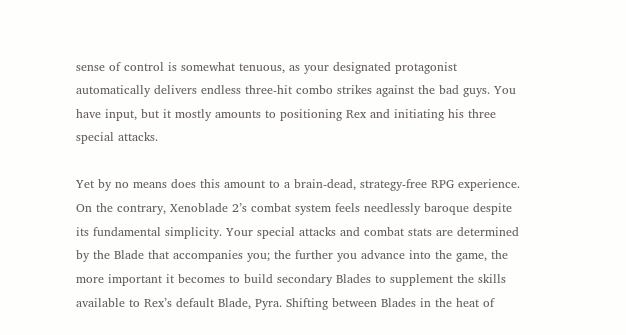sense of control is somewhat tenuous, as your designated protagonist automatically delivers endless three-hit combo strikes against the bad guys. You have input, but it mostly amounts to positioning Rex and initiating his three special attacks.

Yet by no means does this amount to a brain-dead, strategy-free RPG experience. On the contrary, Xenoblade 2’s combat system feels needlessly baroque despite its fundamental simplicity. Your special attacks and combat stats are determined by the Blade that accompanies you; the further you advance into the game, the more important it becomes to build secondary Blades to supplement the skills available to Rex’s default Blade, Pyra. Shifting between Blades in the heat of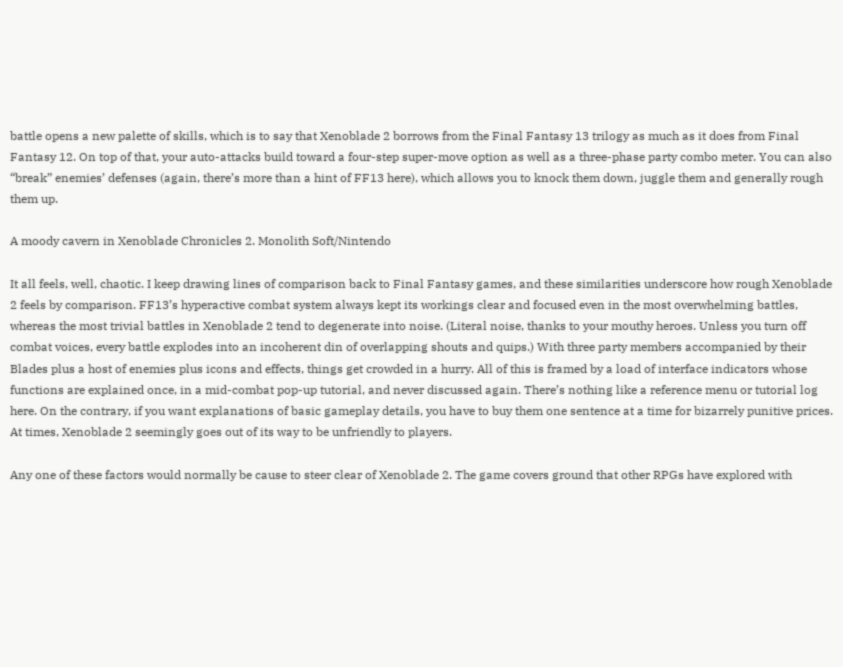battle opens a new palette of skills, which is to say that Xenoblade 2 borrows from the Final Fantasy 13 trilogy as much as it does from Final Fantasy 12. On top of that, your auto-attacks build toward a four-step super-move option as well as a three-phase party combo meter. You can also “break” enemies’ defenses (again, there’s more than a hint of FF13 here), which allows you to knock them down, juggle them and generally rough them up.

A moody cavern in Xenoblade Chronicles 2. Monolith Soft/Nintendo

It all feels, well, chaotic. I keep drawing lines of comparison back to Final Fantasy games, and these similarities underscore how rough Xenoblade 2 feels by comparison. FF13’s hyperactive combat system always kept its workings clear and focused even in the most overwhelming battles, whereas the most trivial battles in Xenoblade 2 tend to degenerate into noise. (Literal noise, thanks to your mouthy heroes. Unless you turn off combat voices, every battle explodes into an incoherent din of overlapping shouts and quips.) With three party members accompanied by their Blades plus a host of enemies plus icons and effects, things get crowded in a hurry. All of this is framed by a load of interface indicators whose functions are explained once, in a mid-combat pop-up tutorial, and never discussed again. There’s nothing like a reference menu or tutorial log here. On the contrary, if you want explanations of basic gameplay details, you have to buy them one sentence at a time for bizarrely punitive prices. At times, Xenoblade 2 seemingly goes out of its way to be unfriendly to players.

Any one of these factors would normally be cause to steer clear of Xenoblade 2. The game covers ground that other RPGs have explored with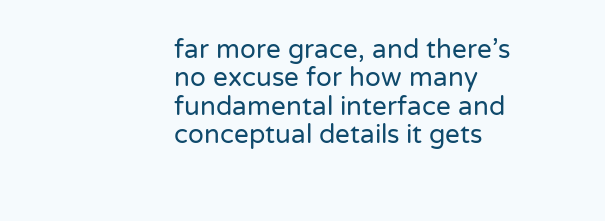far more grace, and there’s no excuse for how many fundamental interface and conceptual details it gets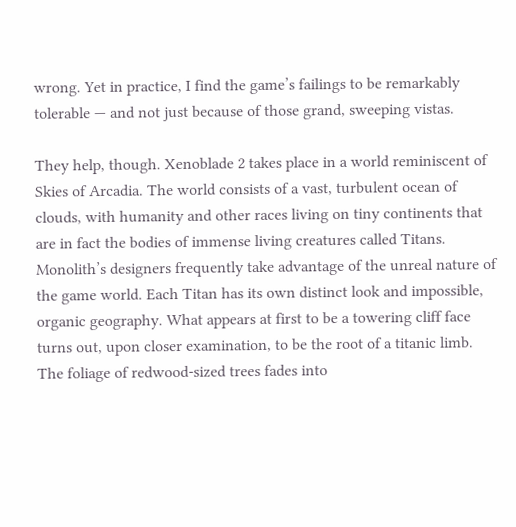wrong. Yet in practice, I find the game’s failings to be remarkably tolerable — and not just because of those grand, sweeping vistas.

They help, though. Xenoblade 2 takes place in a world reminiscent of Skies of Arcadia. The world consists of a vast, turbulent ocean of clouds, with humanity and other races living on tiny continents that are in fact the bodies of immense living creatures called Titans. Monolith’s designers frequently take advantage of the unreal nature of the game world. Each Titan has its own distinct look and impossible, organic geography. What appears at first to be a towering cliff face turns out, upon closer examination, to be the root of a titanic limb. The foliage of redwood-sized trees fades into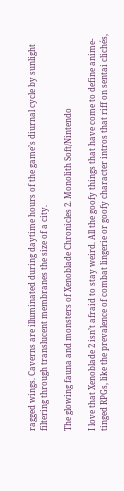ragged wings. Caverns are illuminated during daytime hours of the game’s diurnal cycle by sunlight filtering through translucent membranes the size of a city.

The glowing fauna and monsters of Xenoblade Chronicles 2. Monolith Soft/Nintendo

I love that Xenoblade 2 isn’t afraid to stay weird. All the goofy things that have come to define anime-tinged RPGs, like the prevalence of combat lingerie or goofy character intros that riff on sentai clichés,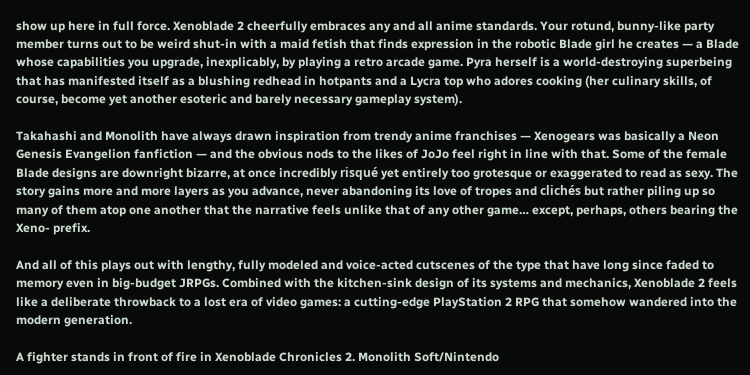show up here in full force. Xenoblade 2 cheerfully embraces any and all anime standards. Your rotund, bunny-like party member turns out to be weird shut-in with a maid fetish that finds expression in the robotic Blade girl he creates — a Blade whose capabilities you upgrade, inexplicably, by playing a retro arcade game. Pyra herself is a world-destroying superbeing that has manifested itself as a blushing redhead in hotpants and a Lycra top who adores cooking (her culinary skills, of course, become yet another esoteric and barely necessary gameplay system).

Takahashi and Monolith have always drawn inspiration from trendy anime franchises — Xenogears was basically a Neon Genesis Evangelion fanfiction — and the obvious nods to the likes of JoJo feel right in line with that. Some of the female Blade designs are downright bizarre, at once incredibly risqué yet entirely too grotesque or exaggerated to read as sexy. The story gains more and more layers as you advance, never abandoning its love of tropes and clichés but rather piling up so many of them atop one another that the narrative feels unlike that of any other game… except, perhaps, others bearing the Xeno- prefix.

And all of this plays out with lengthy, fully modeled and voice-acted cutscenes of the type that have long since faded to memory even in big-budget JRPGs. Combined with the kitchen-sink design of its systems and mechanics, Xenoblade 2 feels like a deliberate throwback to a lost era of video games: a cutting-edge PlayStation 2 RPG that somehow wandered into the modern generation.

A fighter stands in front of fire in Xenoblade Chronicles 2. Monolith Soft/Nintendo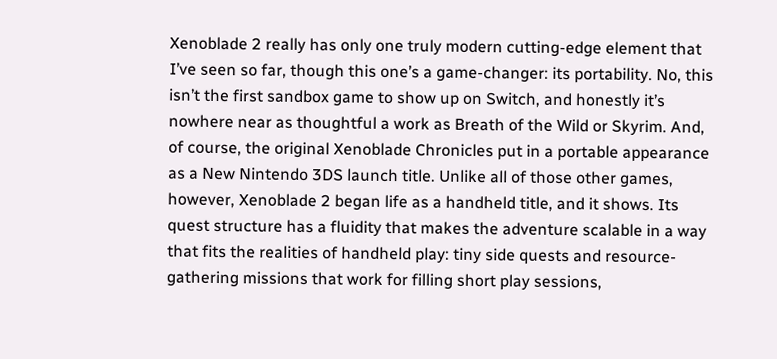Xenoblade 2 really has only one truly modern cutting-edge element that I’ve seen so far, though this one’s a game-changer: its portability. No, this isn’t the first sandbox game to show up on Switch, and honestly it’s nowhere near as thoughtful a work as Breath of the Wild or Skyrim. And, of course, the original Xenoblade Chronicles put in a portable appearance as a New Nintendo 3DS launch title. Unlike all of those other games, however, Xenoblade 2 began life as a handheld title, and it shows. Its quest structure has a fluidity that makes the adventure scalable in a way that fits the realities of handheld play: tiny side quests and resource-gathering missions that work for filling short play sessions,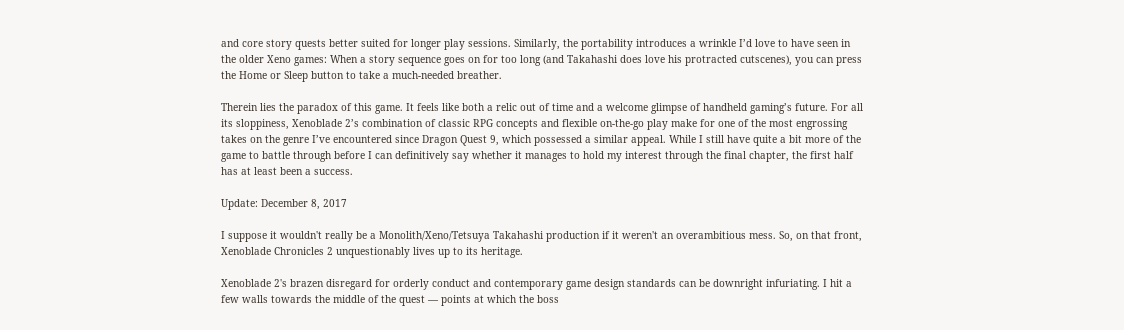and core story quests better suited for longer play sessions. Similarly, the portability introduces a wrinkle I’d love to have seen in the older Xeno games: When a story sequence goes on for too long (and Takahashi does love his protracted cutscenes), you can press the Home or Sleep button to take a much-needed breather.

Therein lies the paradox of this game. It feels like both a relic out of time and a welcome glimpse of handheld gaming’s future. For all its sloppiness, Xenoblade 2’s combination of classic RPG concepts and flexible on-the-go play make for one of the most engrossing takes on the genre I’ve encountered since Dragon Quest 9, which possessed a similar appeal. While I still have quite a bit more of the game to battle through before I can definitively say whether it manages to hold my interest through the final chapter, the first half has at least been a success.

Update: December 8, 2017

I suppose it wouldn't really be a Monolith/Xeno/Tetsuya Takahashi production if it weren't an overambitious mess. So, on that front, Xenoblade Chronicles 2 unquestionably lives up to its heritage.

Xenoblade 2's brazen disregard for orderly conduct and contemporary game design standards can be downright infuriating. I hit a few walls towards the middle of the quest — points at which the boss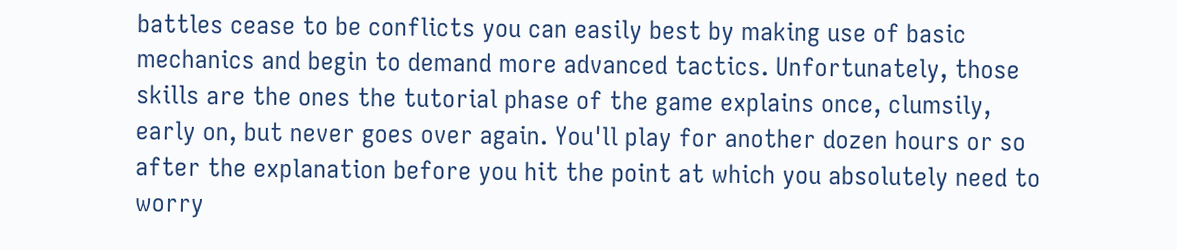battles cease to be conflicts you can easily best by making use of basic mechanics and begin to demand more advanced tactics. Unfortunately, those skills are the ones the tutorial phase of the game explains once, clumsily, early on, but never goes over again. You'll play for another dozen hours or so after the explanation before you hit the point at which you absolutely need to worry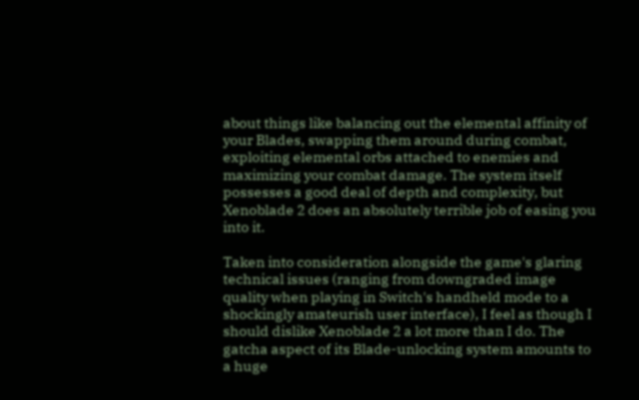about things like balancing out the elemental affinity of your Blades, swapping them around during combat, exploiting elemental orbs attached to enemies and maximizing your combat damage. The system itself possesses a good deal of depth and complexity, but Xenoblade 2 does an absolutely terrible job of easing you into it.

Taken into consideration alongside the game's glaring technical issues (ranging from downgraded image quality when playing in Switch's handheld mode to a shockingly amateurish user interface), I feel as though I should dislike Xenoblade 2 a lot more than I do. The gatcha aspect of its Blade-unlocking system amounts to a huge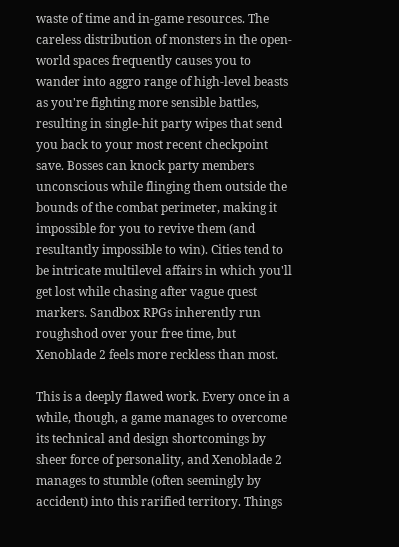waste of time and in-game resources. The careless distribution of monsters in the open-world spaces frequently causes you to wander into aggro range of high-level beasts as you're fighting more sensible battles, resulting in single-hit party wipes that send you back to your most recent checkpoint save. Bosses can knock party members unconscious while flinging them outside the bounds of the combat perimeter, making it impossible for you to revive them (and resultantly impossible to win). Cities tend to be intricate multilevel affairs in which you'll get lost while chasing after vague quest markers. Sandbox RPGs inherently run roughshod over your free time, but Xenoblade 2 feels more reckless than most.

This is a deeply flawed work. Every once in a while, though, a game manages to overcome its technical and design shortcomings by sheer force of personality, and Xenoblade 2 manages to stumble (often seemingly by accident) into this rarified territory. Things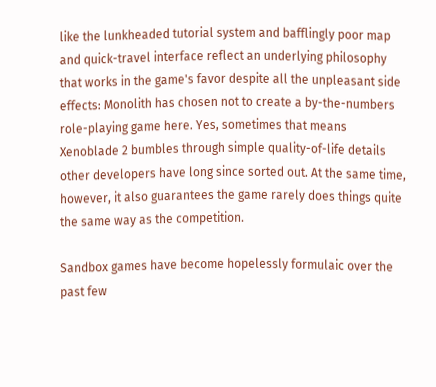like the lunkheaded tutorial system and bafflingly poor map and quick-travel interface reflect an underlying philosophy that works in the game's favor despite all the unpleasant side effects: Monolith has chosen not to create a by-the-numbers role-playing game here. Yes, sometimes that means Xenoblade 2 bumbles through simple quality-of-life details other developers have long since sorted out. At the same time, however, it also guarantees the game rarely does things quite the same way as the competition.

Sandbox games have become hopelessly formulaic over the past few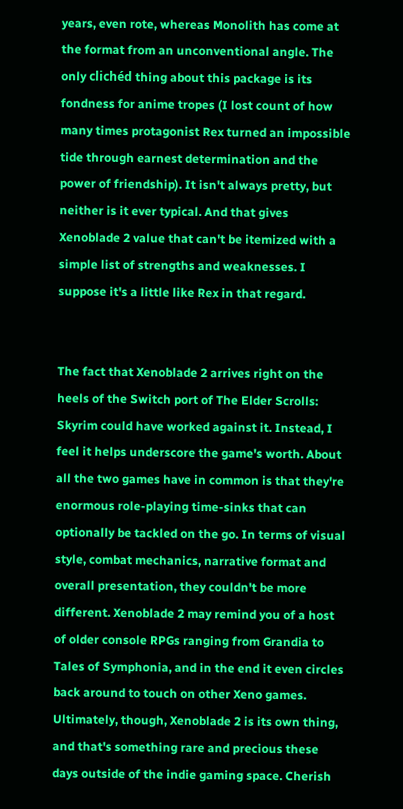years, even rote, whereas Monolith has come at the format from an unconventional angle. The only clichéd thing about this package is its fondness for anime tropes (I lost count of how many times protagonist Rex turned an impossible tide through earnest determination and the power of friendship). It isn't always pretty, but neither is it ever typical. And that gives Xenoblade 2 value that can't be itemized with a simple list of strengths and weaknesses. I suppose it's a little like Rex in that regard.


The fact that Xenoblade 2 arrives right on the heels of the Switch port of The Elder Scrolls: Skyrim could have worked against it. Instead, I feel it helps underscore the game's worth. About all the two games have in common is that they're enormous role-playing time-sinks that can optionally be tackled on the go. In terms of visual style, combat mechanics, narrative format and overall presentation, they couldn't be more different. Xenoblade 2 may remind you of a host of older console RPGs ranging from Grandia to Tales of Symphonia, and in the end it even circles back around to touch on other Xeno games. Ultimately, though, Xenoblade 2 is its own thing, and that's something rare and precious these days outside of the indie gaming space. Cherish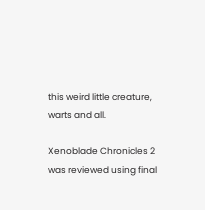this weird little creature, warts and all.

Xenoblade Chronicles 2 was reviewed using final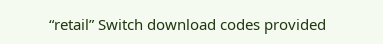“retail” Switch download codes provided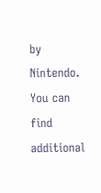by Nintendo. You can find additional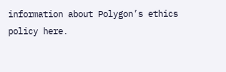information about Polygon’s ethics policy here.